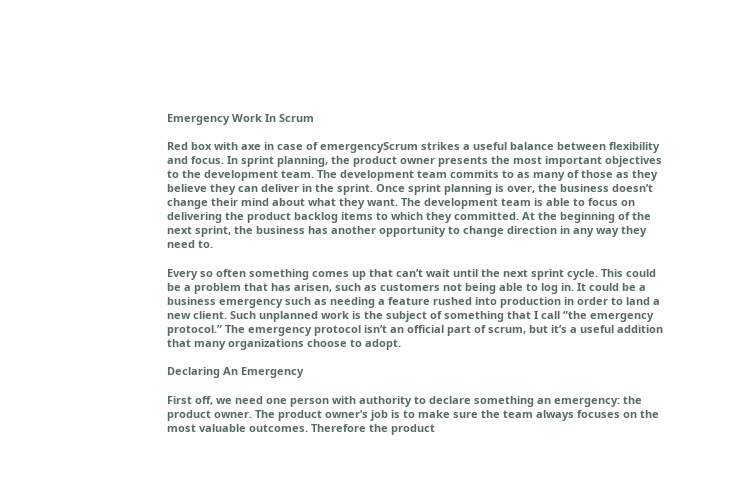Emergency Work In Scrum

Red box with axe in case of emergencyScrum strikes a useful balance between flexibility and focus. In sprint planning, the product owner presents the most important objectives to the development team. The development team commits to as many of those as they believe they can deliver in the sprint. Once sprint planning is over, the business doesn’t change their mind about what they want. The development team is able to focus on delivering the product backlog items to which they committed. At the beginning of the next sprint, the business has another opportunity to change direction in any way they need to.

Every so often something comes up that can’t wait until the next sprint cycle. This could be a problem that has arisen, such as customers not being able to log in. It could be a business emergency such as needing a feature rushed into production in order to land a new client. Such unplanned work is the subject of something that I call “the emergency protocol.” The emergency protocol isn’t an official part of scrum, but it’s a useful addition that many organizations choose to adopt.

Declaring An Emergency

First off, we need one person with authority to declare something an emergency: the product owner. The product owner’s job is to make sure the team always focuses on the most valuable outcomes. Therefore the product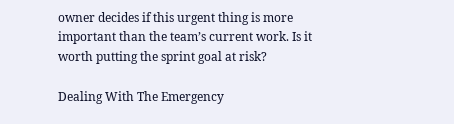owner decides if this urgent thing is more important than the team’s current work. Is it worth putting the sprint goal at risk?

Dealing With The Emergency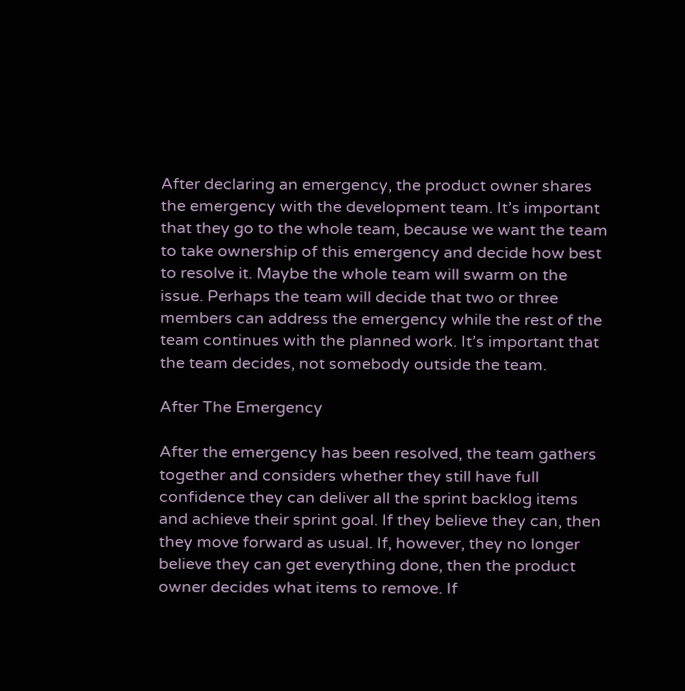After declaring an emergency, the product owner shares the emergency with the development team. It’s important that they go to the whole team, because we want the team to take ownership of this emergency and decide how best to resolve it. Maybe the whole team will swarm on the issue. Perhaps the team will decide that two or three members can address the emergency while the rest of the team continues with the planned work. It’s important that the team decides, not somebody outside the team.

After The Emergency

After the emergency has been resolved, the team gathers together and considers whether they still have full confidence they can deliver all the sprint backlog items and achieve their sprint goal. If they believe they can, then they move forward as usual. If, however, they no longer believe they can get everything done, then the product owner decides what items to remove. If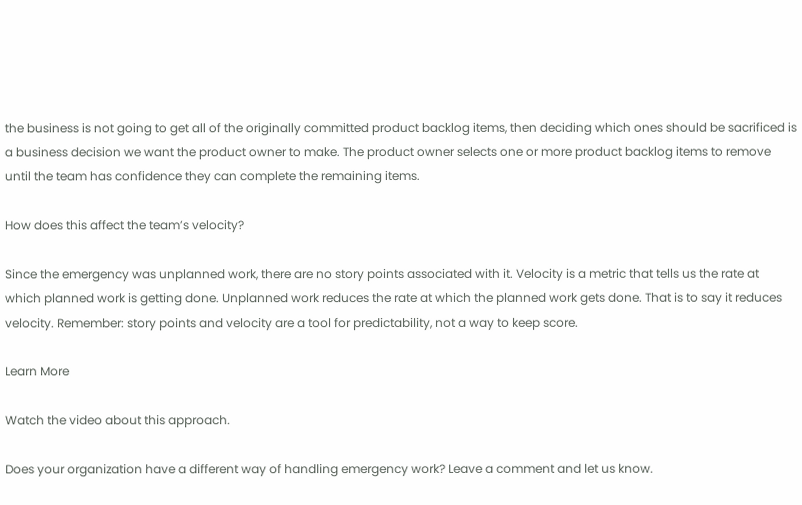the business is not going to get all of the originally committed product backlog items, then deciding which ones should be sacrificed is a business decision we want the product owner to make. The product owner selects one or more product backlog items to remove until the team has confidence they can complete the remaining items.

How does this affect the team’s velocity?

Since the emergency was unplanned work, there are no story points associated with it. Velocity is a metric that tells us the rate at which planned work is getting done. Unplanned work reduces the rate at which the planned work gets done. That is to say it reduces velocity. Remember: story points and velocity are a tool for predictability, not a way to keep score.

Learn More

Watch the video about this approach.

Does your organization have a different way of handling emergency work? Leave a comment and let us know.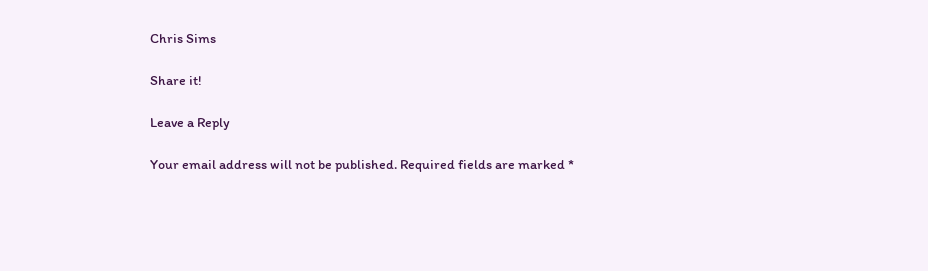Chris Sims

Share it!

Leave a Reply

Your email address will not be published. Required fields are marked *